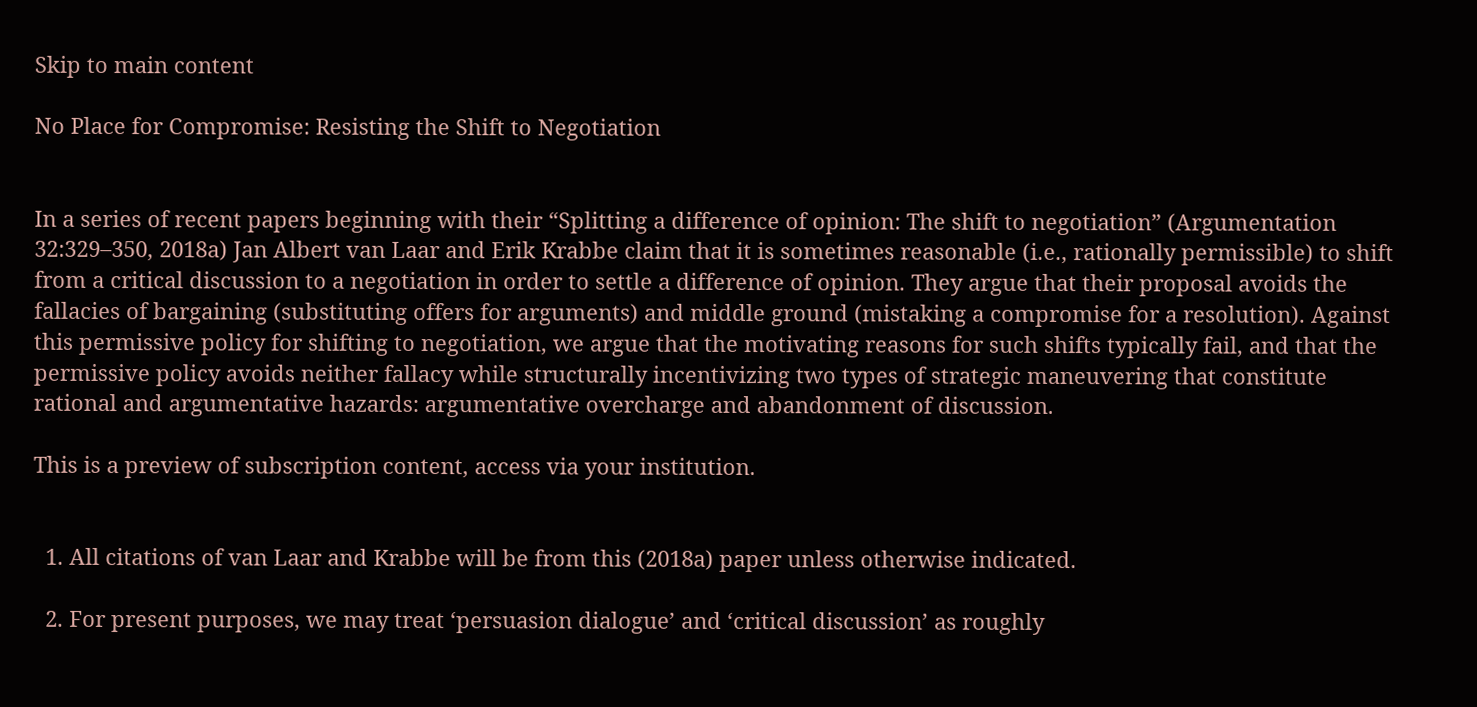Skip to main content

No Place for Compromise: Resisting the Shift to Negotiation


In a series of recent papers beginning with their “Splitting a difference of opinion: The shift to negotiation” (Argumentation 32:329–350, 2018a) Jan Albert van Laar and Erik Krabbe claim that it is sometimes reasonable (i.e., rationally permissible) to shift from a critical discussion to a negotiation in order to settle a difference of opinion. They argue that their proposal avoids the fallacies of bargaining (substituting offers for arguments) and middle ground (mistaking a compromise for a resolution). Against this permissive policy for shifting to negotiation, we argue that the motivating reasons for such shifts typically fail, and that the permissive policy avoids neither fallacy while structurally incentivizing two types of strategic maneuvering that constitute rational and argumentative hazards: argumentative overcharge and abandonment of discussion.

This is a preview of subscription content, access via your institution.


  1. All citations of van Laar and Krabbe will be from this (2018a) paper unless otherwise indicated.

  2. For present purposes, we may treat ‘persuasion dialogue’ and ‘critical discussion’ as roughly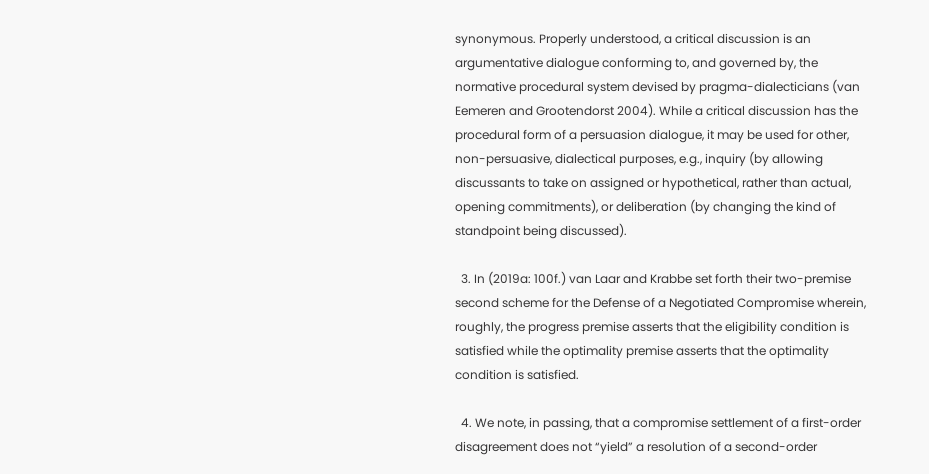synonymous. Properly understood, a critical discussion is an argumentative dialogue conforming to, and governed by, the normative procedural system devised by pragma-dialecticians (van Eemeren and Grootendorst 2004). While a critical discussion has the procedural form of a persuasion dialogue, it may be used for other, non-persuasive, dialectical purposes, e.g., inquiry (by allowing discussants to take on assigned or hypothetical, rather than actual, opening commitments), or deliberation (by changing the kind of standpoint being discussed).

  3. In (2019a: 100f.) van Laar and Krabbe set forth their two-premise second scheme for the Defense of a Negotiated Compromise wherein, roughly, the progress premise asserts that the eligibility condition is satisfied while the optimality premise asserts that the optimality condition is satisfied.

  4. We note, in passing, that a compromise settlement of a first-order disagreement does not “yield” a resolution of a second-order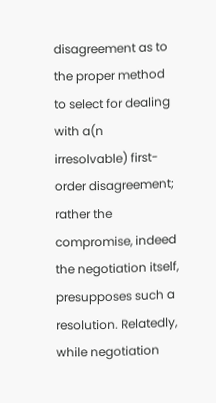disagreement as to the proper method to select for dealing with a(n irresolvable) first-order disagreement; rather the compromise, indeed the negotiation itself, presupposes such a resolution. Relatedly, while negotiation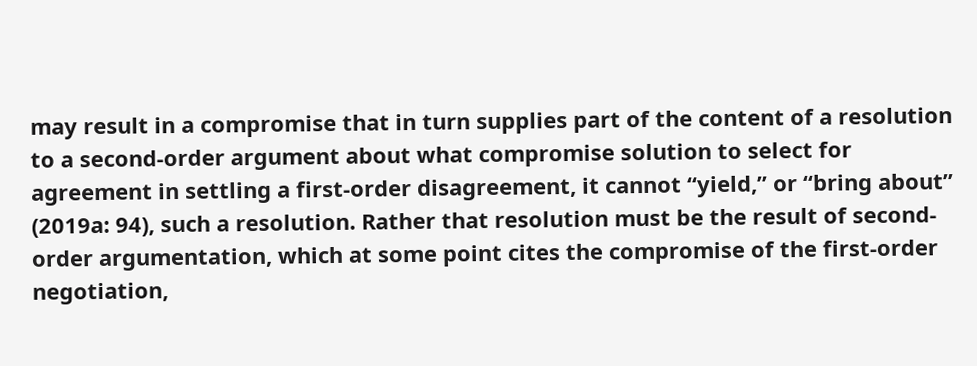may result in a compromise that in turn supplies part of the content of a resolution to a second-order argument about what compromise solution to select for agreement in settling a first-order disagreement, it cannot “yield,” or “bring about” (2019a: 94), such a resolution. Rather that resolution must be the result of second-order argumentation, which at some point cites the compromise of the first-order negotiation,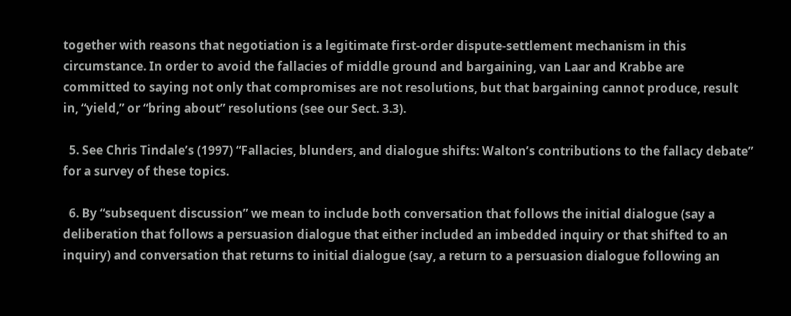together with reasons that negotiation is a legitimate first-order dispute-settlement mechanism in this circumstance. In order to avoid the fallacies of middle ground and bargaining, van Laar and Krabbe are committed to saying not only that compromises are not resolutions, but that bargaining cannot produce, result in, “yield,” or “bring about” resolutions (see our Sect. 3.3).

  5. See Chris Tindale’s (1997) “Fallacies, blunders, and dialogue shifts: Walton’s contributions to the fallacy debate” for a survey of these topics.

  6. By “subsequent discussion” we mean to include both conversation that follows the initial dialogue (say a deliberation that follows a persuasion dialogue that either included an imbedded inquiry or that shifted to an inquiry) and conversation that returns to initial dialogue (say, a return to a persuasion dialogue following an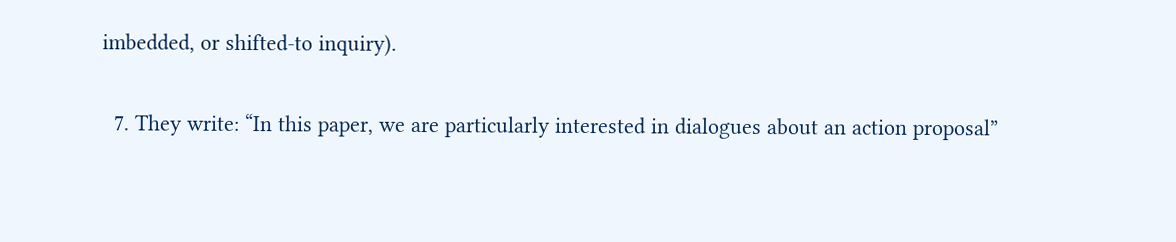imbedded, or shifted-to inquiry).

  7. They write: “In this paper, we are particularly interested in dialogues about an action proposal”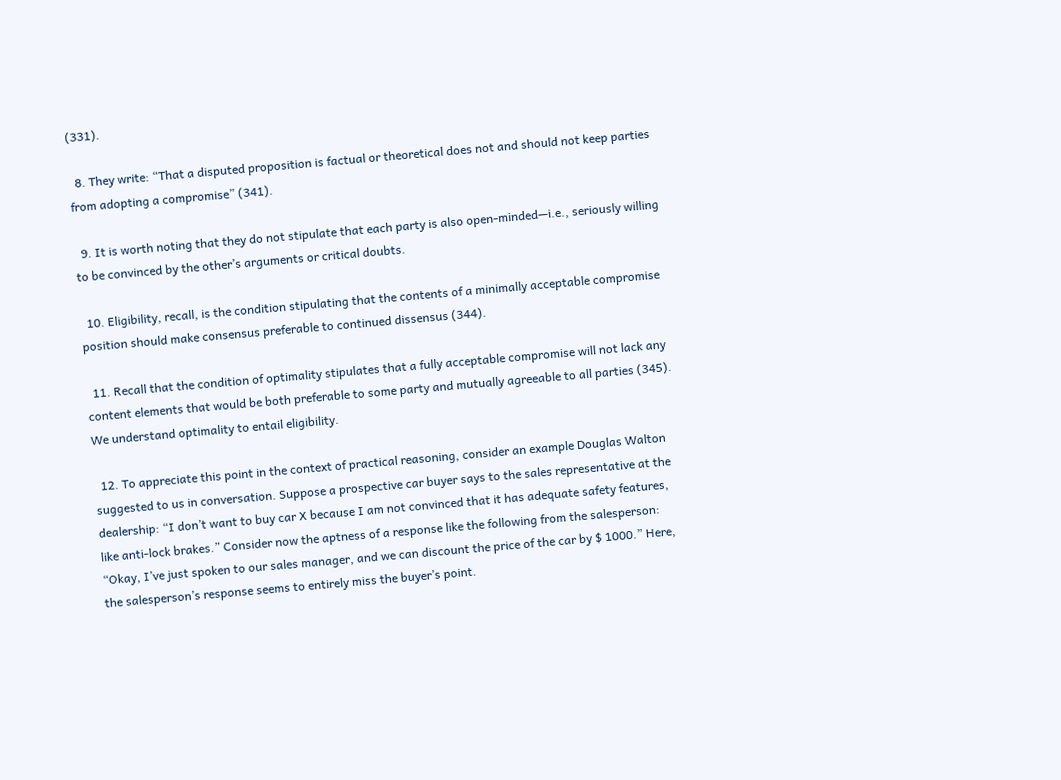(331).

  8. They write: “That a disputed proposition is factual or theoretical does not and should not keep parties from adopting a compromise” (341).

  9. It is worth noting that they do not stipulate that each party is also open-minded—i.e., seriously willing to be convinced by the other’s arguments or critical doubts.

  10. Eligibility, recall, is the condition stipulating that the contents of a minimally acceptable compromise position should make consensus preferable to continued dissensus (344).

  11. Recall that the condition of optimality stipulates that a fully acceptable compromise will not lack any content elements that would be both preferable to some party and mutually agreeable to all parties (345). We understand optimality to entail eligibility.

  12. To appreciate this point in the context of practical reasoning, consider an example Douglas Walton suggested to us in conversation. Suppose a prospective car buyer says to the sales representative at the dealership: “I don’t want to buy car X because I am not convinced that it has adequate safety features, like anti-lock brakes.” Consider now the aptness of a response like the following from the salesperson: “Okay, I’ve just spoken to our sales manager, and we can discount the price of the car by $ 1000.” Here, the salesperson’s response seems to entirely miss the buyer’s point.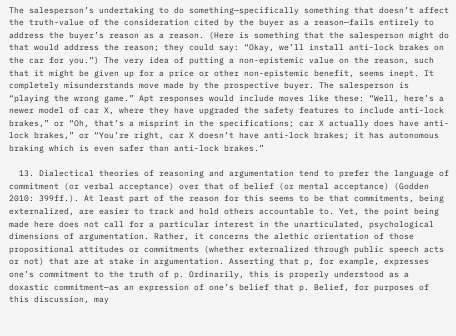The salesperson’s undertaking to do something—specifically something that doesn’t affect the truth-value of the consideration cited by the buyer as a reason—fails entirely to address the buyer’s reason as a reason. (Here is something that the salesperson might do that would address the reason; they could say: “Okay, we’ll install anti-lock brakes on the car for you.”) The very idea of putting a non-epistemic value on the reason, such that it might be given up for a price or other non-epistemic benefit, seems inept. It completely misunderstands move made by the prospective buyer. The salesperson is “playing the wrong game.” Apt responses would include moves like these: “Well, here’s a newer model of car X, where they have upgraded the safety features to include anti-lock brakes,” or “Oh, that’s a misprint in the specifications; car X actually does have anti-lock brakes,” or “You’re right, car X doesn’t have anti-lock brakes; it has autonomous braking which is even safer than anti-lock brakes.”

  13. Dialectical theories of reasoning and argumentation tend to prefer the language of commitment (or verbal acceptance) over that of belief (or mental acceptance) (Godden 2010: 399ff.). At least part of the reason for this seems to be that commitments, being externalized, are easier to track and hold others accountable to. Yet, the point being made here does not call for a particular interest in the unarticulated, psychological dimensions of argumentation. Rather, it concerns the alethic orientation of those propositional attitudes or commitments (whether externalized through public speech acts or not) that are at stake in argumentation. Asserting that p, for example, expresses one’s commitment to the truth of p. Ordinarily, this is properly understood as a doxastic commitment—as an expression of one’s belief that p. Belief, for purposes of this discussion, may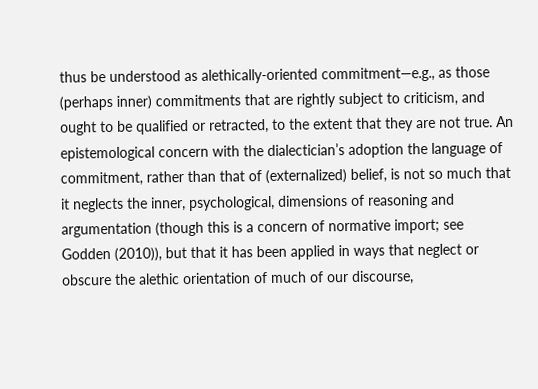thus be understood as alethically-oriented commitment—e.g., as those (perhaps inner) commitments that are rightly subject to criticism, and ought to be qualified or retracted, to the extent that they are not true. An epistemological concern with the dialectician’s adoption the language of commitment, rather than that of (externalized) belief, is not so much that it neglects the inner, psychological, dimensions of reasoning and argumentation (though this is a concern of normative import; see Godden (2010)), but that it has been applied in ways that neglect or obscure the alethic orientation of much of our discourse,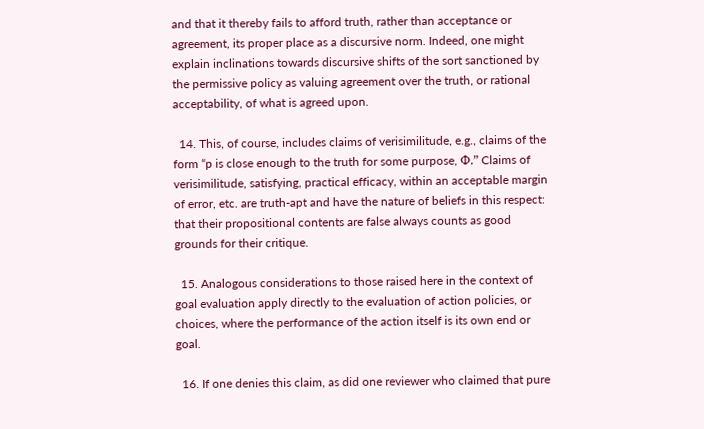and that it thereby fails to afford truth, rather than acceptance or agreement, its proper place as a discursive norm. Indeed, one might explain inclinations towards discursive shifts of the sort sanctioned by the permissive policy as valuing agreement over the truth, or rational acceptability, of what is agreed upon.

  14. This, of course, includes claims of verisimilitude, e.g., claims of the form “p is close enough to the truth for some purpose, Φ.” Claims of verisimilitude, satisfying, practical efficacy, within an acceptable margin of error, etc. are truth-apt and have the nature of beliefs in this respect: that their propositional contents are false always counts as good grounds for their critique.

  15. Analogous considerations to those raised here in the context of goal evaluation apply directly to the evaluation of action policies, or choices, where the performance of the action itself is its own end or goal.

  16. If one denies this claim, as did one reviewer who claimed that pure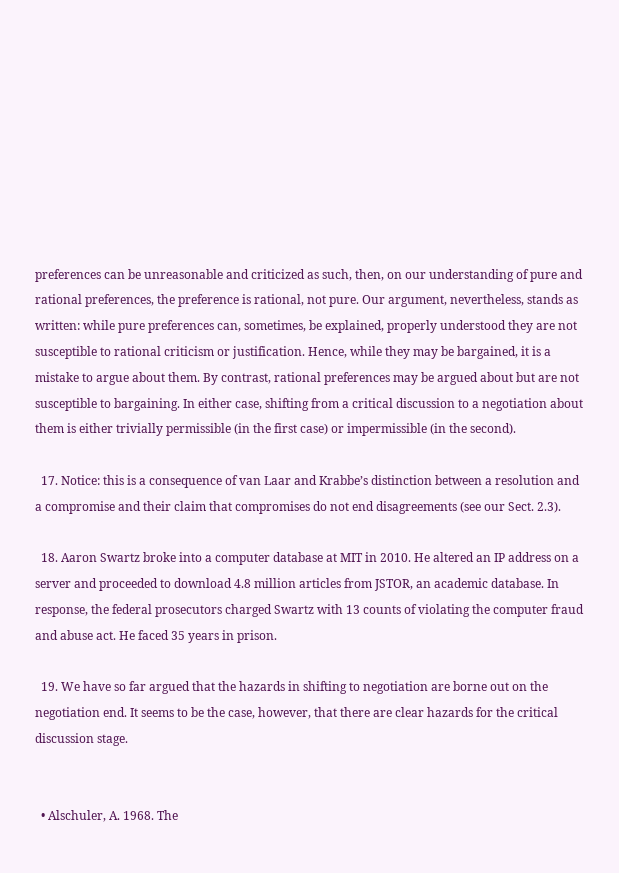preferences can be unreasonable and criticized as such, then, on our understanding of pure and rational preferences, the preference is rational, not pure. Our argument, nevertheless, stands as written: while pure preferences can, sometimes, be explained, properly understood they are not susceptible to rational criticism or justification. Hence, while they may be bargained, it is a mistake to argue about them. By contrast, rational preferences may be argued about but are not susceptible to bargaining. In either case, shifting from a critical discussion to a negotiation about them is either trivially permissible (in the first case) or impermissible (in the second).

  17. Notice: this is a consequence of van Laar and Krabbe’s distinction between a resolution and a compromise and their claim that compromises do not end disagreements (see our Sect. 2.3).

  18. Aaron Swartz broke into a computer database at MIT in 2010. He altered an IP address on a server and proceeded to download 4.8 million articles from JSTOR, an academic database. In response, the federal prosecutors charged Swartz with 13 counts of violating the computer fraud and abuse act. He faced 35 years in prison.

  19. We have so far argued that the hazards in shifting to negotiation are borne out on the negotiation end. It seems to be the case, however, that there are clear hazards for the critical discussion stage.


  • Alschuler, A. 1968. The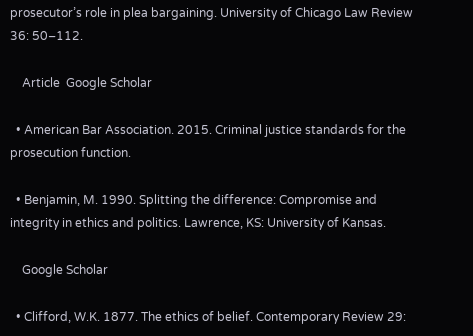prosecutor’s role in plea bargaining. University of Chicago Law Review 36: 50–112.

    Article  Google Scholar

  • American Bar Association. 2015. Criminal justice standards for the prosecution function.

  • Benjamin, M. 1990. Splitting the difference: Compromise and integrity in ethics and politics. Lawrence, KS: University of Kansas.

    Google Scholar

  • Clifford, W.K. 1877. The ethics of belief. Contemporary Review 29: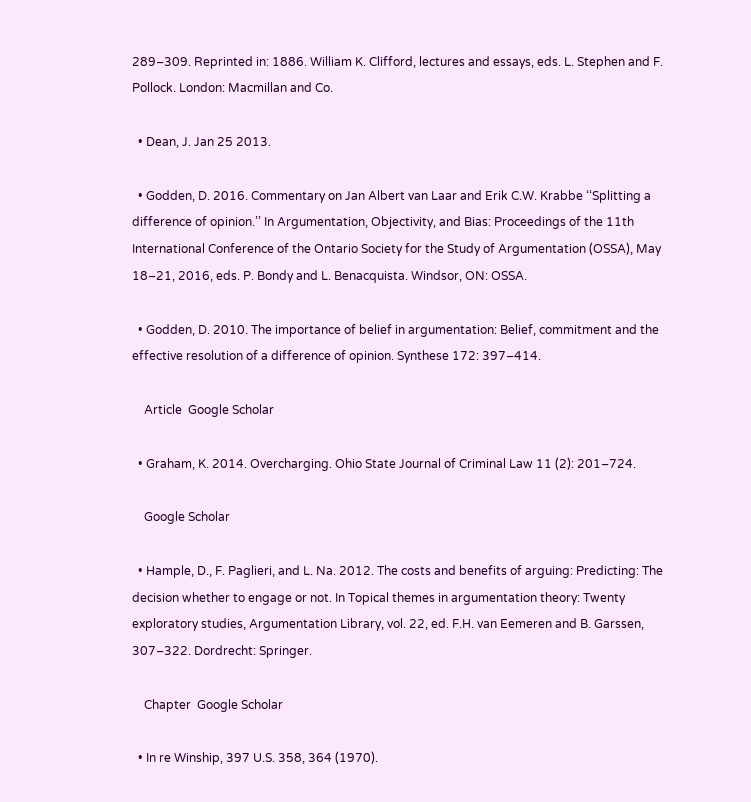289–309. Reprinted in: 1886. William K. Clifford, lectures and essays, eds. L. Stephen and F. Pollock. London: Macmillan and Co.

  • Dean, J. Jan 25 2013.

  • Godden, D. 2016. Commentary on Jan Albert van Laar and Erik C.W. Krabbe ‘‘Splitting a difference of opinion.’’ In Argumentation, Objectivity, and Bias: Proceedings of the 11th International Conference of the Ontario Society for the Study of Argumentation (OSSA), May 18–21, 2016, eds. P. Bondy and L. Benacquista. Windsor, ON: OSSA.

  • Godden, D. 2010. The importance of belief in argumentation: Belief, commitment and the effective resolution of a difference of opinion. Synthese 172: 397–414.

    Article  Google Scholar

  • Graham, K. 2014. Overcharging. Ohio State Journal of Criminal Law 11 (2): 201–724.

    Google Scholar

  • Hample, D., F. Paglieri, and L. Na. 2012. The costs and benefits of arguing: Predicting: The decision whether to engage or not. In Topical themes in argumentation theory: Twenty exploratory studies, Argumentation Library, vol. 22, ed. F.H. van Eemeren and B. Garssen, 307–322. Dordrecht: Springer.

    Chapter  Google Scholar

  • In re Winship, 397 U.S. 358, 364 (1970).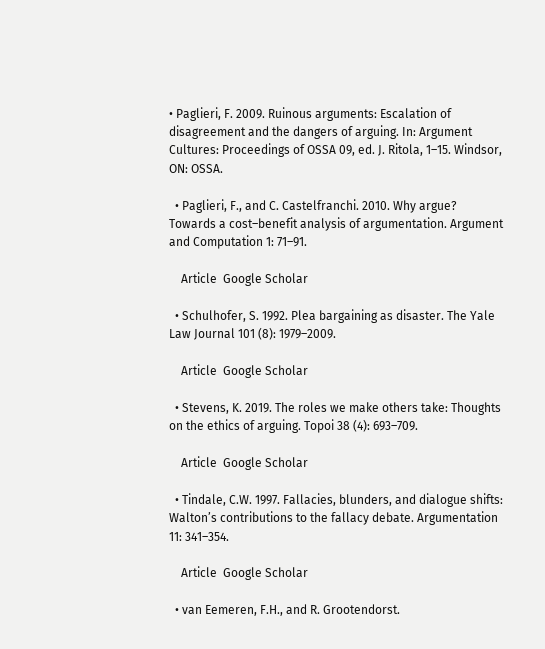• Paglieri, F. 2009. Ruinous arguments: Escalation of disagreement and the dangers of arguing. In: Argument Cultures: Proceedings of OSSA 09, ed. J. Ritola, 1–15. Windsor, ON: OSSA.

  • Paglieri, F., and C. Castelfranchi. 2010. Why argue? Towards a cost–benefit analysis of argumentation. Argument and Computation 1: 71–91.

    Article  Google Scholar

  • Schulhofer, S. 1992. Plea bargaining as disaster. The Yale Law Journal 101 (8): 1979–2009.

    Article  Google Scholar

  • Stevens, K. 2019. The roles we make others take: Thoughts on the ethics of arguing. Topoi 38 (4): 693–709.

    Article  Google Scholar

  • Tindale, C.W. 1997. Fallacies, blunders, and dialogue shifts: Walton’s contributions to the fallacy debate. Argumentation 11: 341–354.

    Article  Google Scholar

  • van Eemeren, F.H., and R. Grootendorst.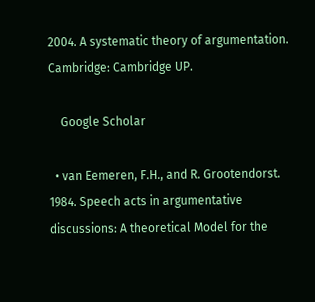2004. A systematic theory of argumentation. Cambridge: Cambridge UP.

    Google Scholar

  • van Eemeren, F.H., and R. Grootendorst. 1984. Speech acts in argumentative discussions: A theoretical Model for the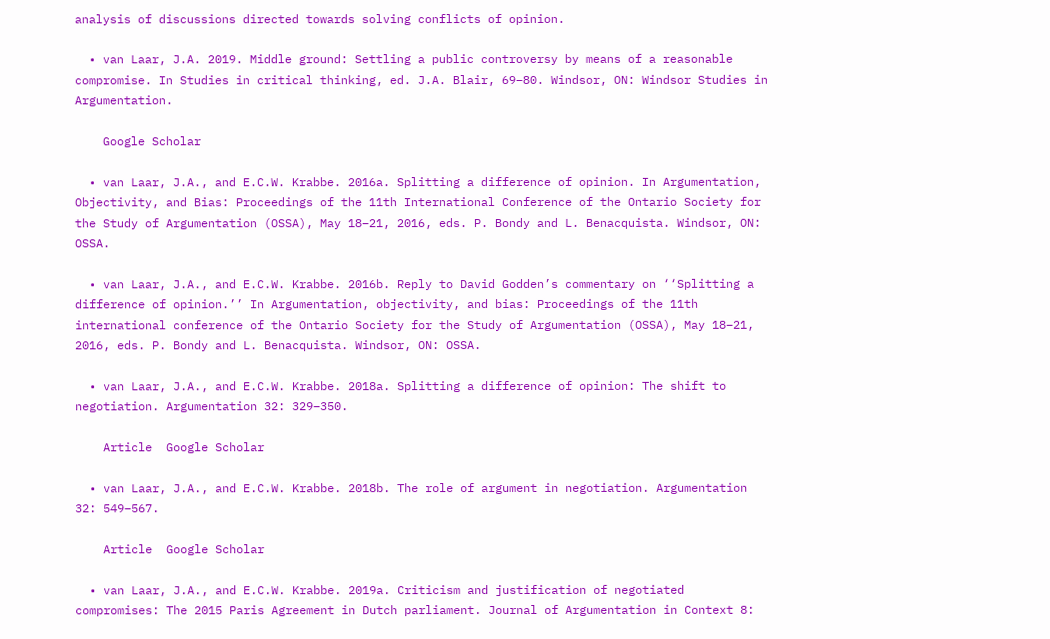analysis of discussions directed towards solving conflicts of opinion.

  • van Laar, J.A. 2019. Middle ground: Settling a public controversy by means of a reasonable compromise. In Studies in critical thinking, ed. J.A. Blair, 69–80. Windsor, ON: Windsor Studies in Argumentation.

    Google Scholar

  • van Laar, J.A., and E.C.W. Krabbe. 2016a. Splitting a difference of opinion. In Argumentation, Objectivity, and Bias: Proceedings of the 11th International Conference of the Ontario Society for the Study of Argumentation (OSSA), May 18–21, 2016, eds. P. Bondy and L. Benacquista. Windsor, ON: OSSA.

  • van Laar, J.A., and E.C.W. Krabbe. 2016b. Reply to David Godden’s commentary on ‘‘Splitting a difference of opinion.’’ In Argumentation, objectivity, and bias: Proceedings of the 11th international conference of the Ontario Society for the Study of Argumentation (OSSA), May 18–21, 2016, eds. P. Bondy and L. Benacquista. Windsor, ON: OSSA.

  • van Laar, J.A., and E.C.W. Krabbe. 2018a. Splitting a difference of opinion: The shift to negotiation. Argumentation 32: 329–350.

    Article  Google Scholar

  • van Laar, J.A., and E.C.W. Krabbe. 2018b. The role of argument in negotiation. Argumentation 32: 549–567.

    Article  Google Scholar

  • van Laar, J.A., and E.C.W. Krabbe. 2019a. Criticism and justification of negotiated compromises: The 2015 Paris Agreement in Dutch parliament. Journal of Argumentation in Context 8: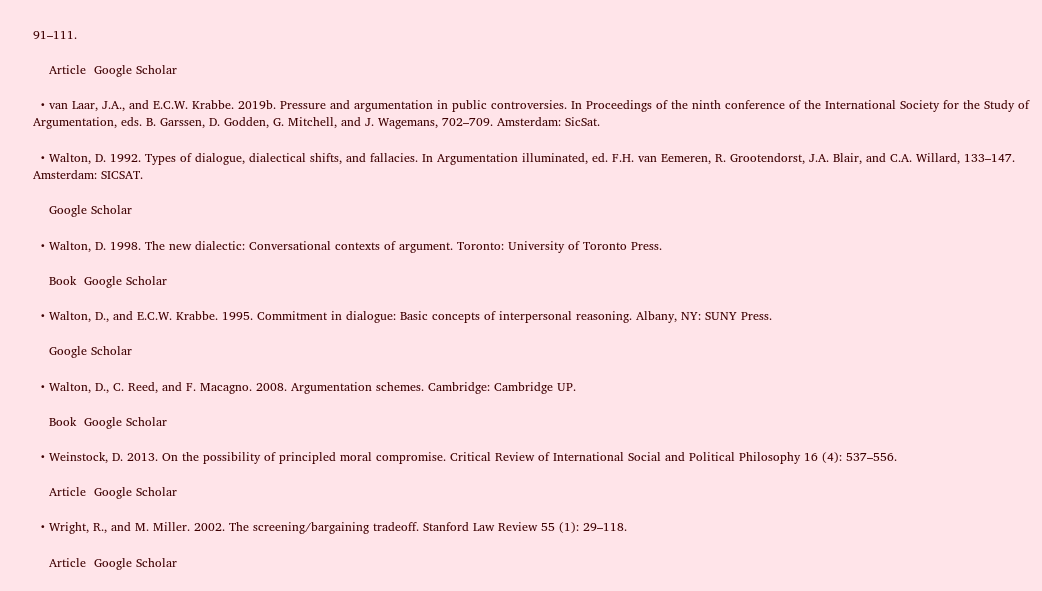91–111.

    Article  Google Scholar

  • van Laar, J.A., and E.C.W. Krabbe. 2019b. Pressure and argumentation in public controversies. In Proceedings of the ninth conference of the International Society for the Study of Argumentation, eds. B. Garssen, D. Godden, G. Mitchell, and J. Wagemans, 702–709. Amsterdam: SicSat.

  • Walton, D. 1992. Types of dialogue, dialectical shifts, and fallacies. In Argumentation illuminated, ed. F.H. van Eemeren, R. Grootendorst, J.A. Blair, and C.A. Willard, 133–147. Amsterdam: SICSAT.

    Google Scholar

  • Walton, D. 1998. The new dialectic: Conversational contexts of argument. Toronto: University of Toronto Press.

    Book  Google Scholar

  • Walton, D., and E.C.W. Krabbe. 1995. Commitment in dialogue: Basic concepts of interpersonal reasoning. Albany, NY: SUNY Press.

    Google Scholar

  • Walton, D., C. Reed, and F. Macagno. 2008. Argumentation schemes. Cambridge: Cambridge UP.

    Book  Google Scholar

  • Weinstock, D. 2013. On the possibility of principled moral compromise. Critical Review of International Social and Political Philosophy 16 (4): 537–556.

    Article  Google Scholar

  • Wright, R., and M. Miller. 2002. The screening/bargaining tradeoff. Stanford Law Review 55 (1): 29–118.

    Article  Google Scholar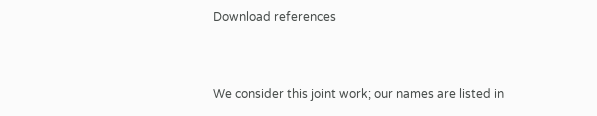Download references


We consider this joint work; our names are listed in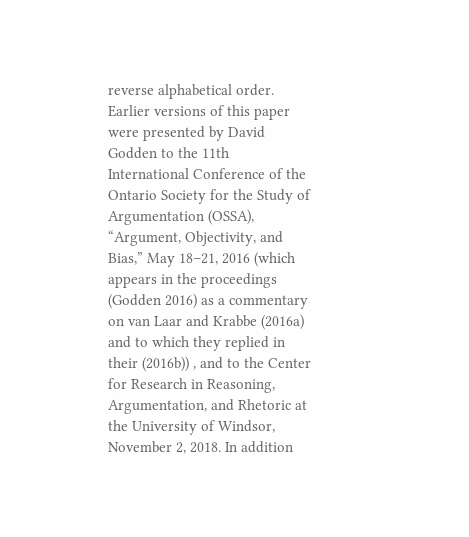reverse alphabetical order. Earlier versions of this paper were presented by David Godden to the 11th International Conference of the Ontario Society for the Study of Argumentation (OSSA), “Argument, Objectivity, and Bias,” May 18–21, 2016 (which appears in the proceedings (Godden 2016) as a commentary on van Laar and Krabbe (2016a) and to which they replied in their (2016b)) , and to the Center for Research in Reasoning, Argumentation, and Rhetoric at the University of Windsor, November 2, 2018. In addition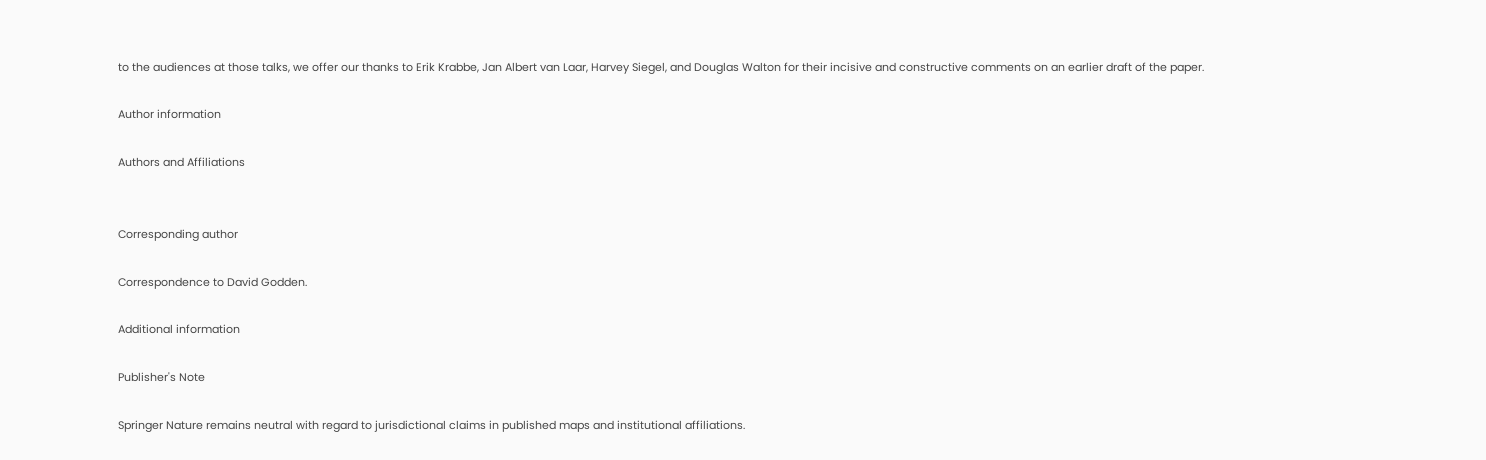to the audiences at those talks, we offer our thanks to Erik Krabbe, Jan Albert van Laar, Harvey Siegel, and Douglas Walton for their incisive and constructive comments on an earlier draft of the paper.

Author information

Authors and Affiliations


Corresponding author

Correspondence to David Godden.

Additional information

Publisher's Note

Springer Nature remains neutral with regard to jurisdictional claims in published maps and institutional affiliations.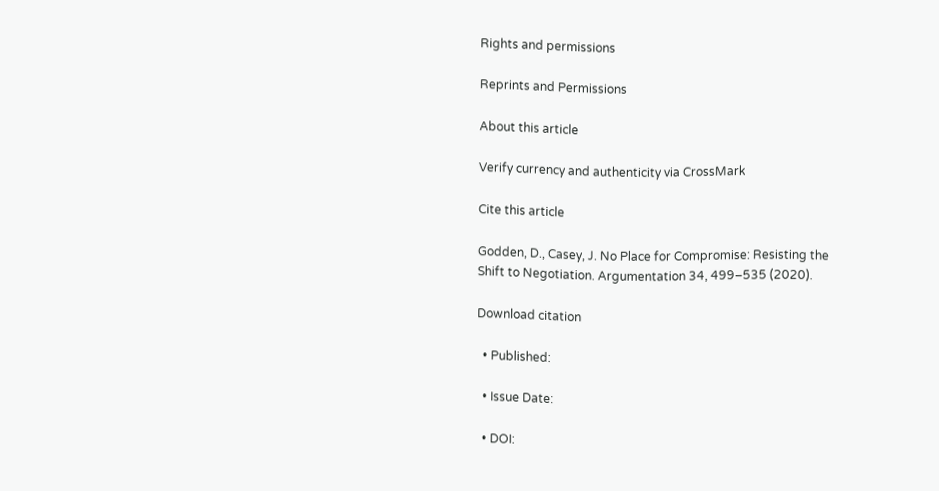Rights and permissions

Reprints and Permissions

About this article

Verify currency and authenticity via CrossMark

Cite this article

Godden, D., Casey, J. No Place for Compromise: Resisting the Shift to Negotiation. Argumentation 34, 499–535 (2020).

Download citation

  • Published:

  • Issue Date:

  • DOI: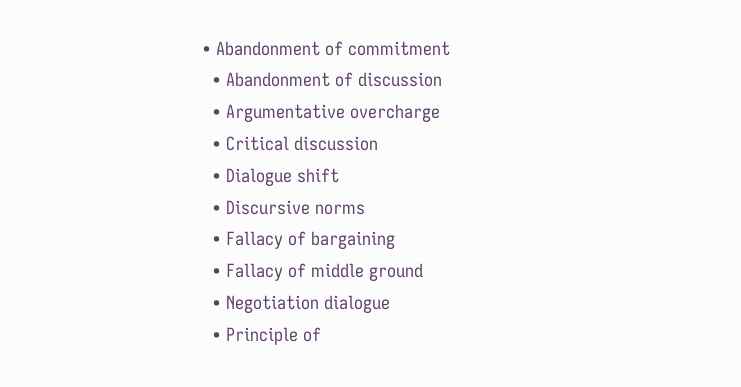• Abandonment of commitment
  • Abandonment of discussion
  • Argumentative overcharge
  • Critical discussion
  • Dialogue shift
  • Discursive norms
  • Fallacy of bargaining
  • Fallacy of middle ground
  • Negotiation dialogue
  • Principle of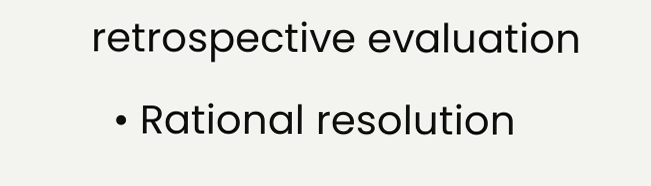retrospective evaluation
  • Rational resolution